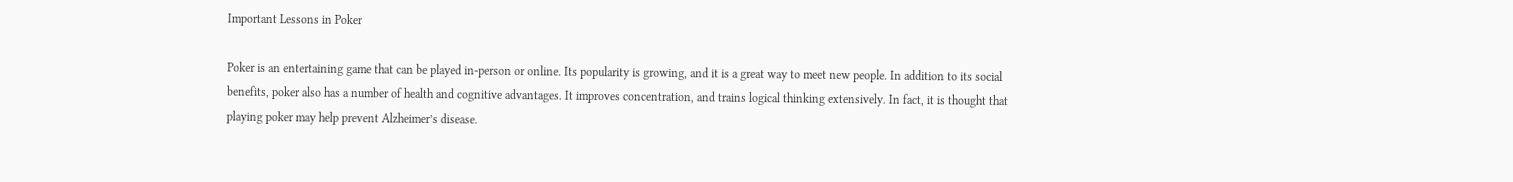Important Lessons in Poker

Poker is an entertaining game that can be played in-person or online. Its popularity is growing, and it is a great way to meet new people. In addition to its social benefits, poker also has a number of health and cognitive advantages. It improves concentration, and trains logical thinking extensively. In fact, it is thought that playing poker may help prevent Alzheimer’s disease.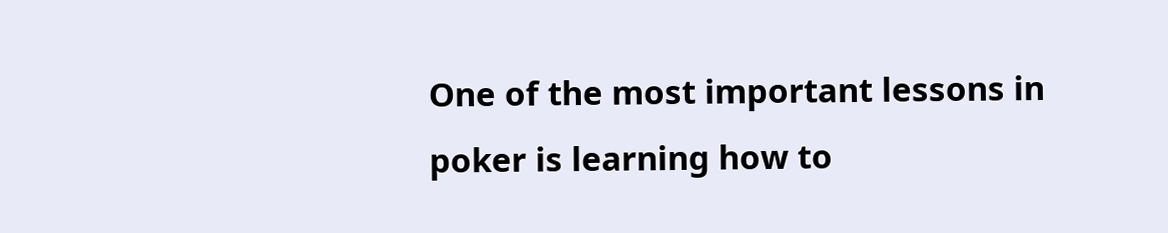One of the most important lessons in poker is learning how to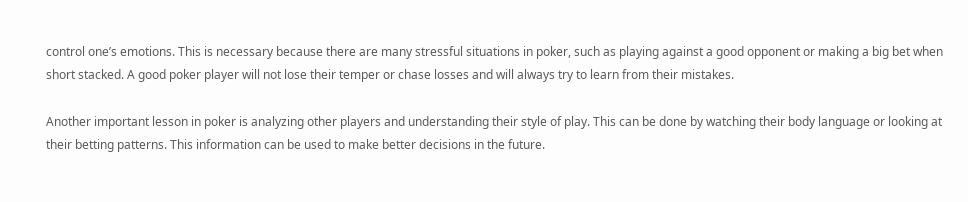control one’s emotions. This is necessary because there are many stressful situations in poker, such as playing against a good opponent or making a big bet when short stacked. A good poker player will not lose their temper or chase losses and will always try to learn from their mistakes.

Another important lesson in poker is analyzing other players and understanding their style of play. This can be done by watching their body language or looking at their betting patterns. This information can be used to make better decisions in the future.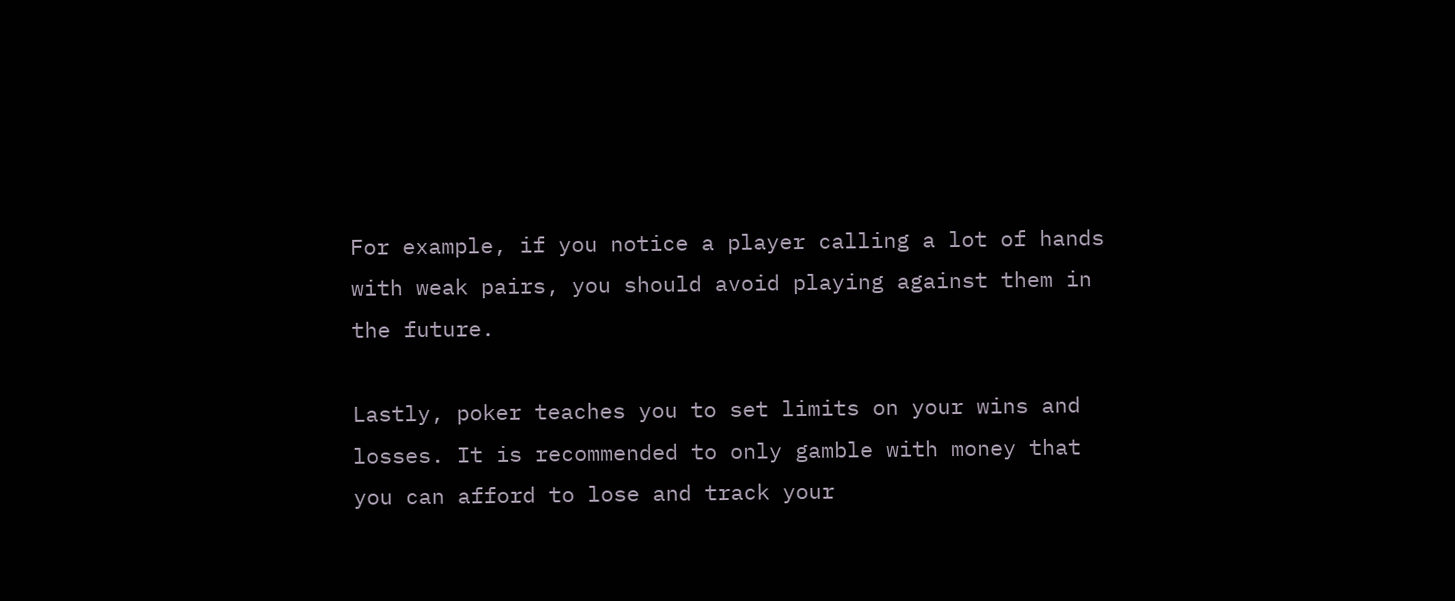For example, if you notice a player calling a lot of hands with weak pairs, you should avoid playing against them in the future.

Lastly, poker teaches you to set limits on your wins and losses. It is recommended to only gamble with money that you can afford to lose and track your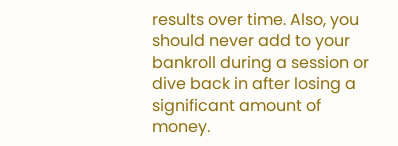results over time. Also, you should never add to your bankroll during a session or dive back in after losing a significant amount of money.